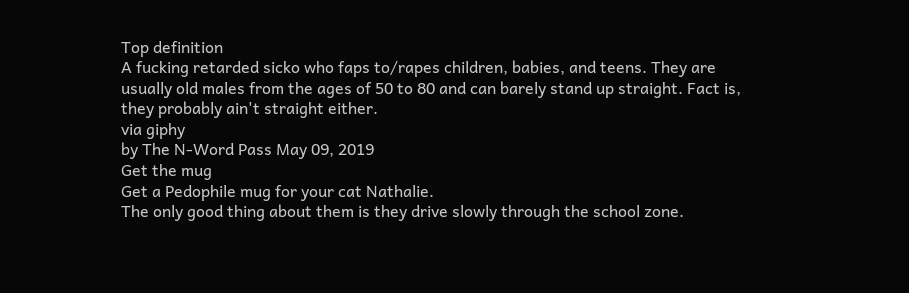Top definition
A fucking retarded sicko who faps to/rapes children, babies, and teens. They are usually old males from the ages of 50 to 80 and can barely stand up straight. Fact is, they probably ain't straight either.
via giphy
by The N-Word Pass May 09, 2019
Get the mug
Get a Pedophile mug for your cat Nathalie.
The only good thing about them is they drive slowly through the school zone.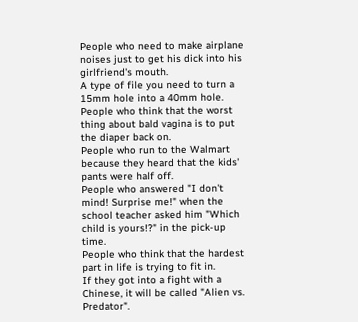People who need to make airplane noises just to get his dick into his girlfriend's mouth.
A type of file you need to turn a 15mm hole into a 40mm hole.
People who think that the worst thing about bald vagina is to put the diaper back on.
People who run to the Walmart because they heard that the kids' pants were half off.
People who answered "I don't mind! Surprise me!" when the school teacher asked him "Which child is yours!?" in the pick-up time.
People who think that the hardest part in life is trying to fit in.
If they got into a fight with a Chinese, it will be called "Alien vs. Predator".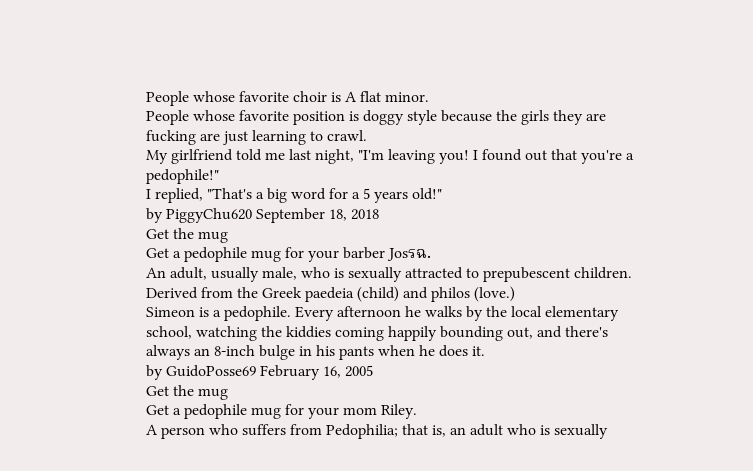People whose favorite choir is A flat minor.
People whose favorite position is doggy style because the girls they are fucking are just learning to crawl.
My girlfriend told me last night, "I'm leaving you! I found out that you're a pedophile!"
I replied, "That's a big word for a 5 years old!"
by PiggyChu620 September 18, 2018
Get the mug
Get a pedophile mug for your barber Josรฉ.
An adult, usually male, who is sexually attracted to prepubescent children. Derived from the Greek paedeia (child) and philos (love.)
Simeon is a pedophile. Every afternoon he walks by the local elementary school, watching the kiddies coming happily bounding out, and there's always an 8-inch bulge in his pants when he does it.
by GuidoPosse69 February 16, 2005
Get the mug
Get a pedophile mug for your mom Riley.
A person who suffers from Pedophilia; that is, an adult who is sexually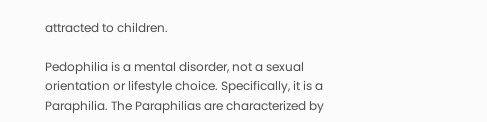attracted to children.

Pedophilia is a mental disorder, not a sexual orientation or lifestyle choice. Specifically, it is a Paraphilia. The Paraphilias are characterized by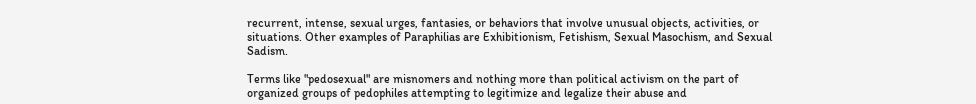recurrent, intense, sexual urges, fantasies, or behaviors that involve unusual objects, activities, or situations. Other examples of Paraphilias are Exhibitionism, Fetishism, Sexual Masochism, and Sexual Sadism.

Terms like "pedosexual" are misnomers and nothing more than political activism on the part of organized groups of pedophiles attempting to legitimize and legalize their abuse and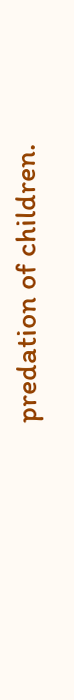predation of children.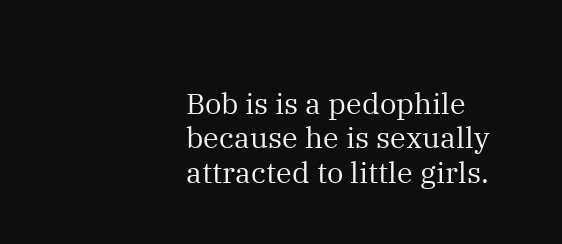Bob is is a pedophile because he is sexually attracted to little girls.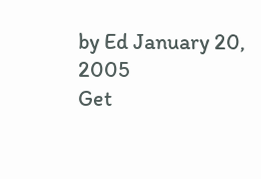by Ed January 20, 2005
Get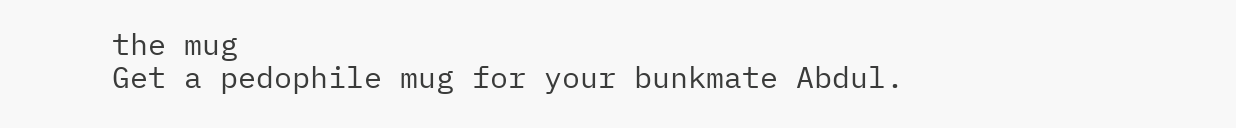the mug
Get a pedophile mug for your bunkmate Abdul.